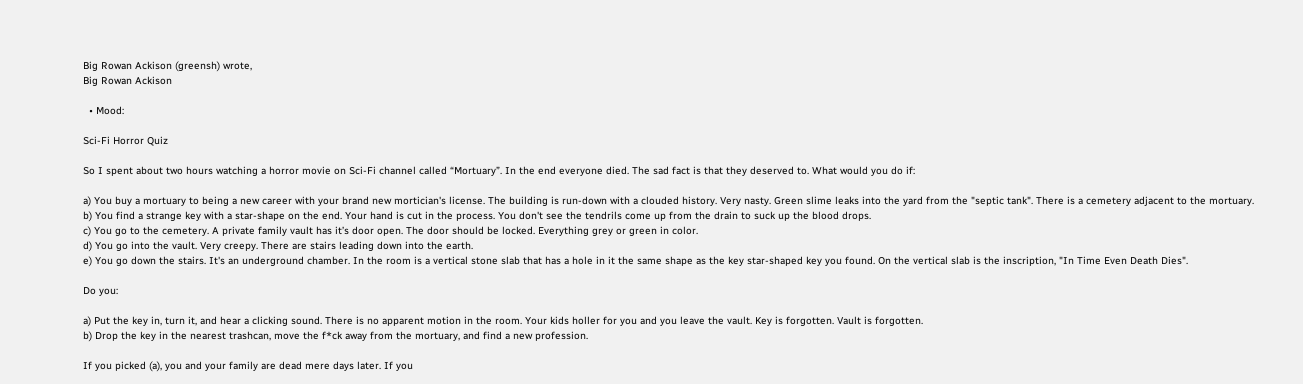Big Rowan Ackison (greensh) wrote,
Big Rowan Ackison

  • Mood:

Sci-Fi Horror Quiz

So I spent about two hours watching a horror movie on Sci-Fi channel called “Mortuary”. In the end everyone died. The sad fact is that they deserved to. What would you do if:

a) You buy a mortuary to being a new career with your brand new mortician's license. The building is run-down with a clouded history. Very nasty. Green slime leaks into the yard from the "septic tank". There is a cemetery adjacent to the mortuary.
b) You find a strange key with a star-shape on the end. Your hand is cut in the process. You don't see the tendrils come up from the drain to suck up the blood drops.
c) You go to the cemetery. A private family vault has it’s door open. The door should be locked. Everything grey or green in color.
d) You go into the vault. Very creepy. There are stairs leading down into the earth.
e) You go down the stairs. It's an underground chamber. In the room is a vertical stone slab that has a hole in it the same shape as the key star-shaped key you found. On the vertical slab is the inscription, "In Time Even Death Dies".

Do you:

a) Put the key in, turn it, and hear a clicking sound. There is no apparent motion in the room. Your kids holler for you and you leave the vault. Key is forgotten. Vault is forgotten.
b) Drop the key in the nearest trashcan, move the f*ck away from the mortuary, and find a new profession.

If you picked (a), you and your family are dead mere days later. If you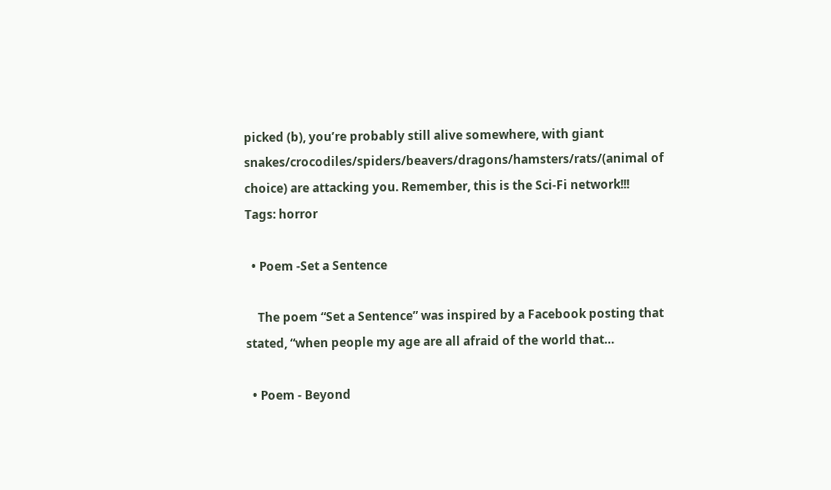picked (b), you’re probably still alive somewhere, with giant snakes/crocodiles/spiders/beavers/dragons/hamsters/rats/(animal of choice) are attacking you. Remember, this is the Sci-Fi network!!!
Tags: horror

  • Poem -Set a Sentence

    The poem “Set a Sentence” was inspired by a Facebook posting that stated, “when people my age are all afraid of the world that…

  • Poem - Beyond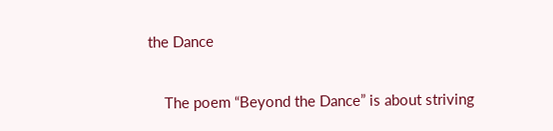the Dance

    The poem “Beyond the Dance” is about striving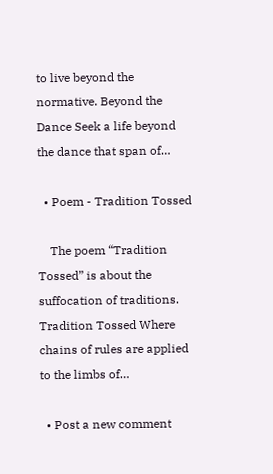to live beyond the normative. Beyond the Dance Seek a life beyond the dance that span of…

  • Poem - Tradition Tossed

    The poem “Tradition Tossed” is about the suffocation of traditions. Tradition Tossed Where chains of rules are applied to the limbs of…

  • Post a new comment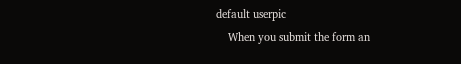default userpic
    When you submit the form an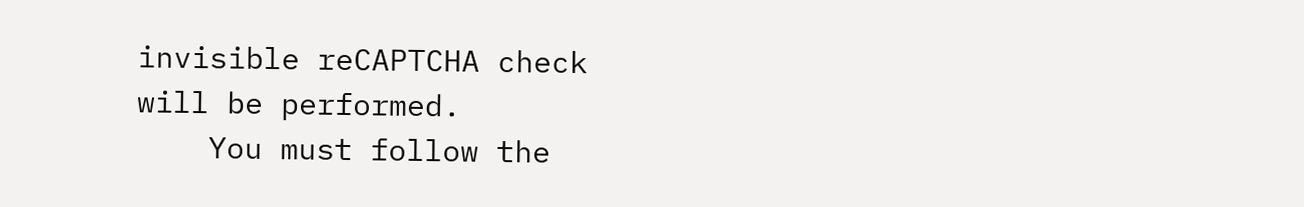invisible reCAPTCHA check will be performed.
    You must follow the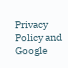Privacy Policy and Google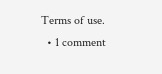Terms of use.
  • 1 comment